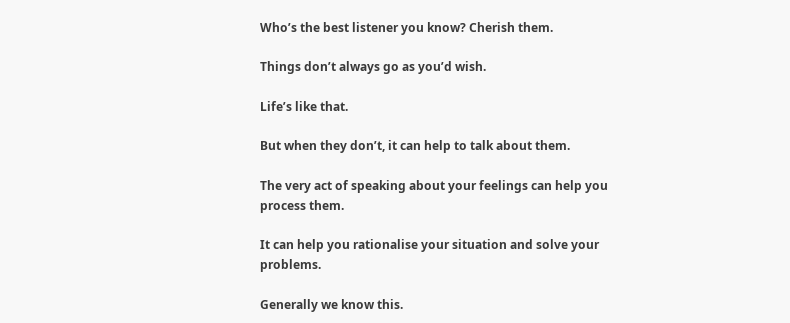Who’s the best listener you know? Cherish them.

Things don’t always go as you’d wish.

Life’s like that.

But when they don’t, it can help to talk about them.

The very act of speaking about your feelings can help you process them.

It can help you rationalise your situation and solve your problems.

Generally we know this.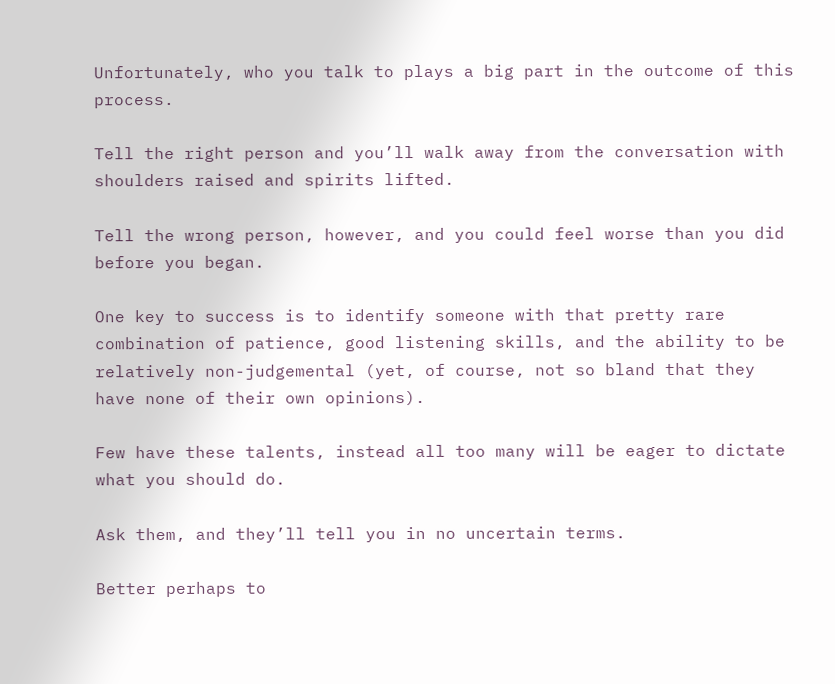Unfortunately, who you talk to plays a big part in the outcome of this process.

Tell the right person and you’ll walk away from the conversation with shoulders raised and spirits lifted.

Tell the wrong person, however, and you could feel worse than you did before you began.

One key to success is to identify someone with that pretty rare combination of patience, good listening skills, and the ability to be relatively non-judgemental (yet, of course, not so bland that they have none of their own opinions).

Few have these talents, instead all too many will be eager to dictate what you should do.

Ask them, and they’ll tell you in no uncertain terms.

Better perhaps to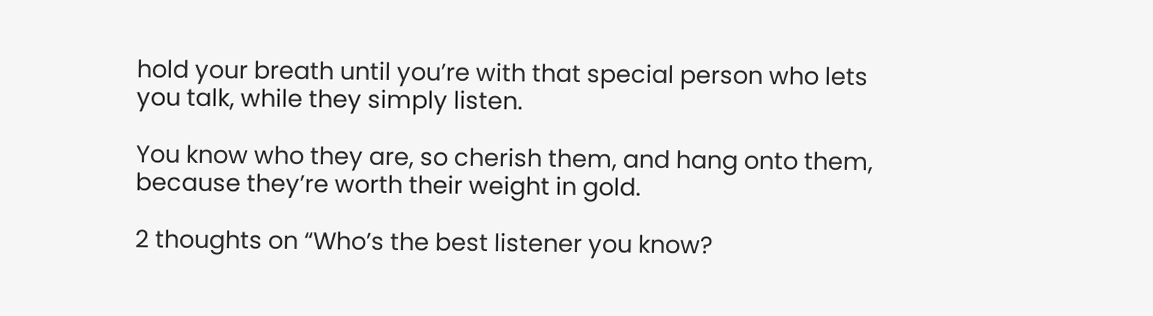hold your breath until you’re with that special person who lets you talk, while they simply listen.

You know who they are, so cherish them, and hang onto them, because they’re worth their weight in gold.

2 thoughts on “Who’s the best listener you know?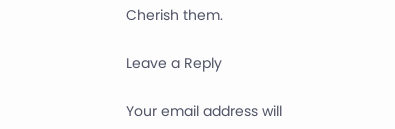Cherish them.

Leave a Reply

Your email address will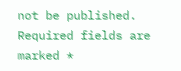not be published. Required fields are marked *